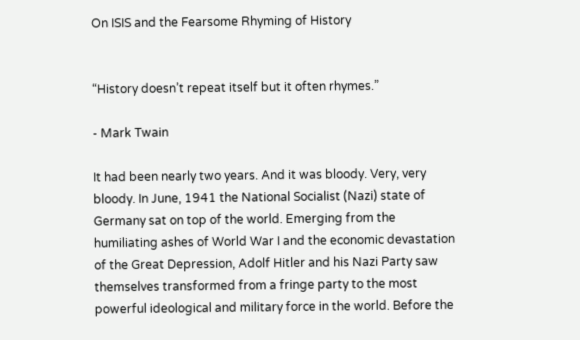On ISIS and the Fearsome Rhyming of History


“History doesn’t repeat itself but it often rhymes.”

- Mark Twain

It had been nearly two years. And it was bloody. Very, very bloody. In June, 1941 the National Socialist (Nazi) state of Germany sat on top of the world. Emerging from the humiliating ashes of World War I and the economic devastation of the Great Depression, Adolf Hitler and his Nazi Party saw themselves transformed from a fringe party to the most powerful ideological and military force in the world. Before the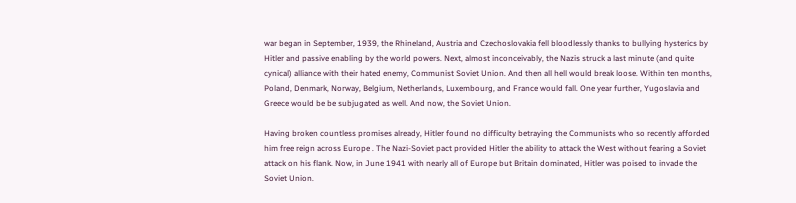war began in September, 1939, the Rhineland, Austria and Czechoslovakia fell bloodlessly thanks to bullying hysterics by Hitler and passive enabling by the world powers. Next, almost inconceivably, the Nazis struck a last minute (and quite cynical) alliance with their hated enemy, Communist Soviet Union. And then all hell would break loose. Within ten months, Poland, Denmark, Norway, Belgium, Netherlands, Luxembourg, and France would fall. One year further, Yugoslavia and Greece would be be subjugated as well. And now, the Soviet Union.

Having broken countless promises already, Hitler found no difficulty betraying the Communists who so recently afforded him free reign across Europe . The Nazi-Soviet pact provided Hitler the ability to attack the West without fearing a Soviet attack on his flank. Now, in June 1941 with nearly all of Europe but Britain dominated, Hitler was poised to invade the Soviet Union.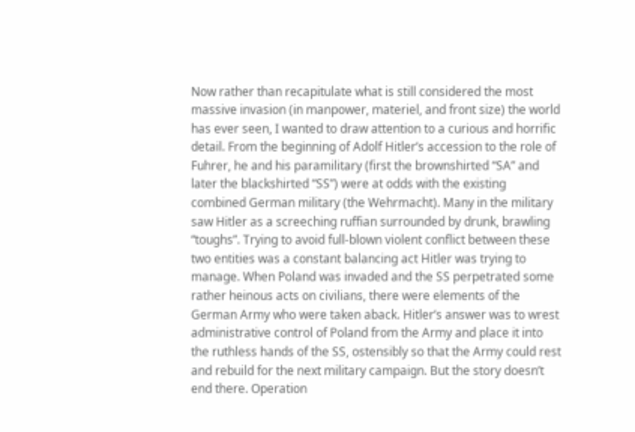Now rather than recapitulate what is still considered the most massive invasion (in manpower, materiel, and front size) the world has ever seen, I wanted to draw attention to a curious and horrific detail. From the beginning of Adolf Hitler’s accession to the role of Fuhrer, he and his paramilitary (first the brownshirted “SA” and later the blackshirted “SS”) were at odds with the existing combined German military (the Wehrmacht). Many in the military saw Hitler as a screeching ruffian surrounded by drunk, brawling “toughs”. Trying to avoid full-blown violent conflict between these two entities was a constant balancing act Hitler was trying to manage. When Poland was invaded and the SS perpetrated some rather heinous acts on civilians, there were elements of the German Army who were taken aback. Hitler’s answer was to wrest administrative control of Poland from the Army and place it into the ruthless hands of the SS, ostensibly so that the Army could rest and rebuild for the next military campaign. But the story doesn’t end there. Operation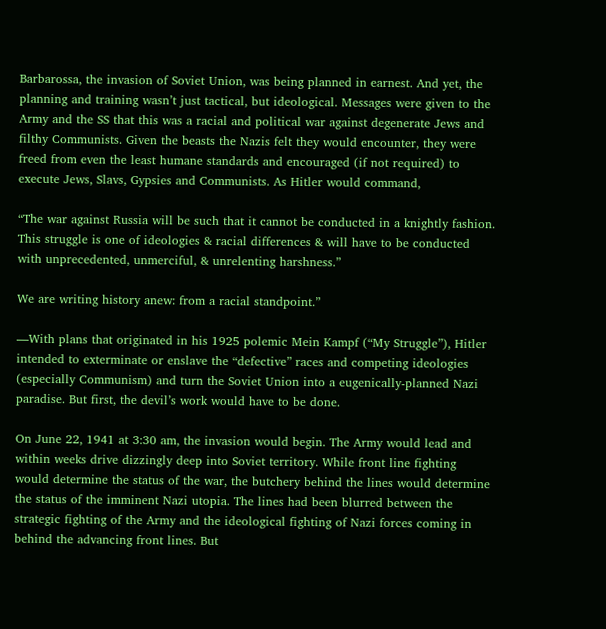Barbarossa, the invasion of Soviet Union, was being planned in earnest. And yet, the planning and training wasn’t just tactical, but ideological. Messages were given to the Army and the SS that this was a racial and political war against degenerate Jews and filthy Communists. Given the beasts the Nazis felt they would encounter, they were freed from even the least humane standards and encouraged (if not required) to execute Jews, Slavs, Gypsies and Communists. As Hitler would command,

“The war against Russia will be such that it cannot be conducted in a knightly fashion. This struggle is one of ideologies & racial differences & will have to be conducted with unprecedented, unmerciful, & unrelenting harshness.”

We are writing history anew: from a racial standpoint.”

—With plans that originated in his 1925 polemic Mein Kampf (“My Struggle”), Hitler intended to exterminate or enslave the “defective” races and competing ideologies (especially Communism) and turn the Soviet Union into a eugenically-planned Nazi paradise. But first, the devil’s work would have to be done.

On June 22, 1941 at 3:30 am, the invasion would begin. The Army would lead and within weeks drive dizzingly deep into Soviet territory. While front line fighting would determine the status of the war, the butchery behind the lines would determine the status of the imminent Nazi utopia. The lines had been blurred between the strategic fighting of the Army and the ideological fighting of Nazi forces coming in behind the advancing front lines. But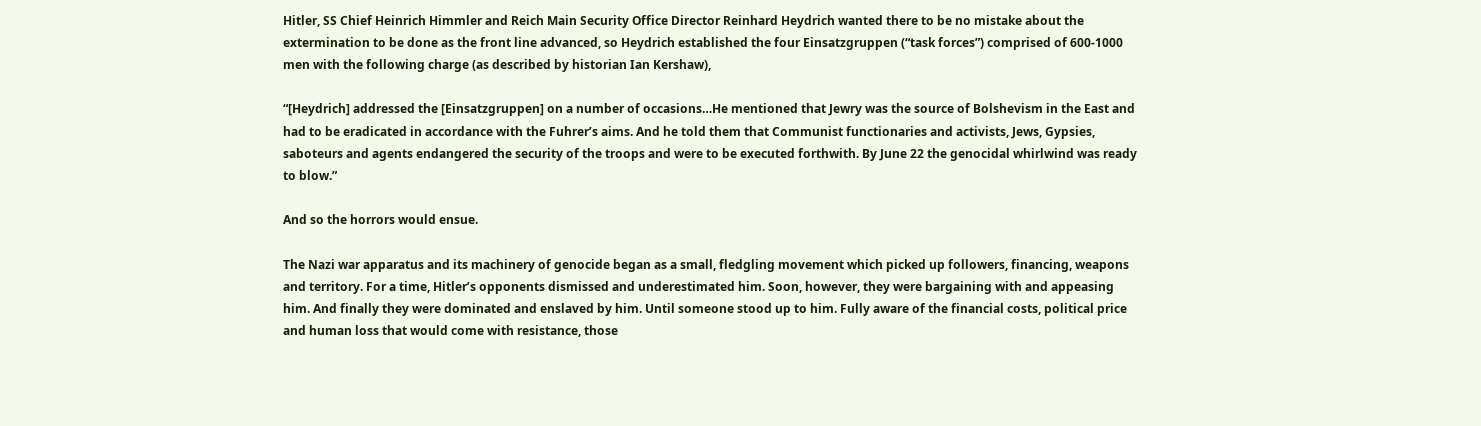Hitler, SS Chief Heinrich Himmler and Reich Main Security Office Director Reinhard Heydrich wanted there to be no mistake about the extermination to be done as the front line advanced, so Heydrich established the four Einsatzgruppen (“task forces”) comprised of 600-1000 men with the following charge (as described by historian Ian Kershaw),

“[Heydrich] addressed the [Einsatzgruppen] on a number of occasions…He mentioned that Jewry was the source of Bolshevism in the East and had to be eradicated in accordance with the Fuhrer’s aims. And he told them that Communist functionaries and activists, Jews, Gypsies, saboteurs and agents endangered the security of the troops and were to be executed forthwith. By June 22 the genocidal whirlwind was ready to blow.”

And so the horrors would ensue.

The Nazi war apparatus and its machinery of genocide began as a small, fledgling movement which picked up followers, financing, weapons and territory. For a time, Hitler’s opponents dismissed and underestimated him. Soon, however, they were bargaining with and appeasing him. And finally they were dominated and enslaved by him. Until someone stood up to him. Fully aware of the financial costs, political price and human loss that would come with resistance, those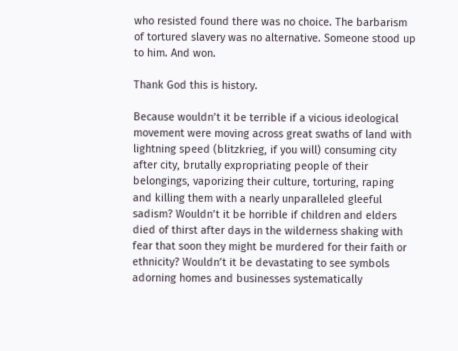who resisted found there was no choice. The barbarism of tortured slavery was no alternative. Someone stood up to him. And won.

Thank God this is history.

Because wouldn’t it be terrible if a vicious ideological movement were moving across great swaths of land with lightning speed (blitzkrieg, if you will) consuming city after city, brutally expropriating people of their belongings, vaporizing their culture, torturing, raping and killing them with a nearly unparalleled gleeful sadism? Wouldn’t it be horrible if children and elders died of thirst after days in the wilderness shaking with fear that soon they might be murdered for their faith or ethnicity? Wouldn’t it be devastating to see symbols adorning homes and businesses systematically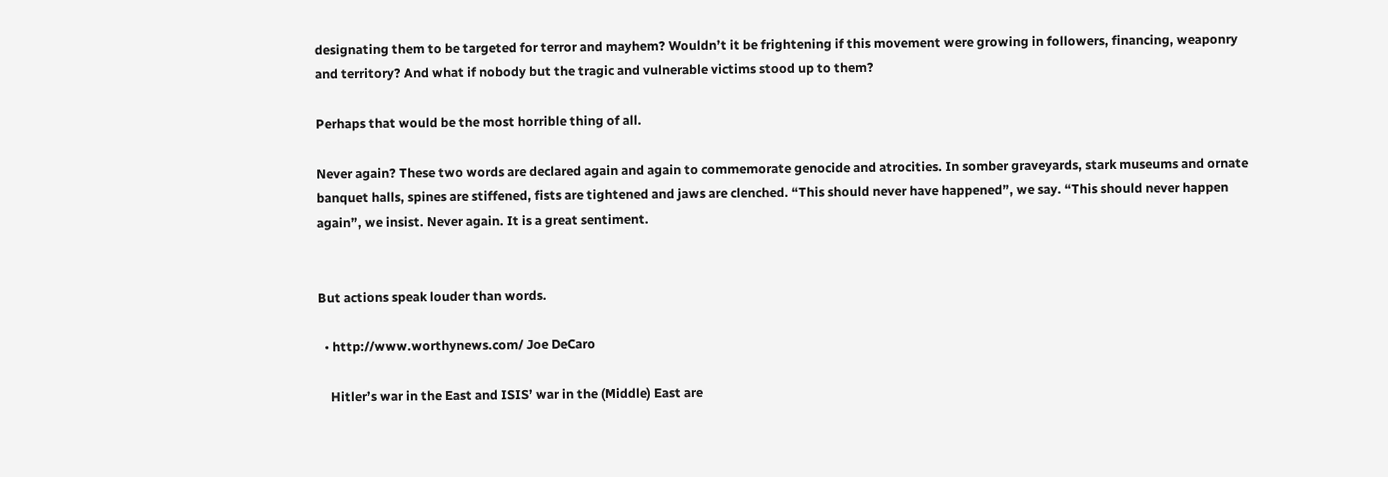designating them to be targeted for terror and mayhem? Wouldn’t it be frightening if this movement were growing in followers, financing, weaponry and territory? And what if nobody but the tragic and vulnerable victims stood up to them?

Perhaps that would be the most horrible thing of all.

Never again? These two words are declared again and again to commemorate genocide and atrocities. In somber graveyards, stark museums and ornate banquet halls, spines are stiffened, fists are tightened and jaws are clenched. “This should never have happened”, we say. “This should never happen again”, we insist. Never again. It is a great sentiment.


But actions speak louder than words.

  • http://www.worthynews.com/ Joe DeCaro

    Hitler’s war in the East and ISIS’ war in the (Middle) East are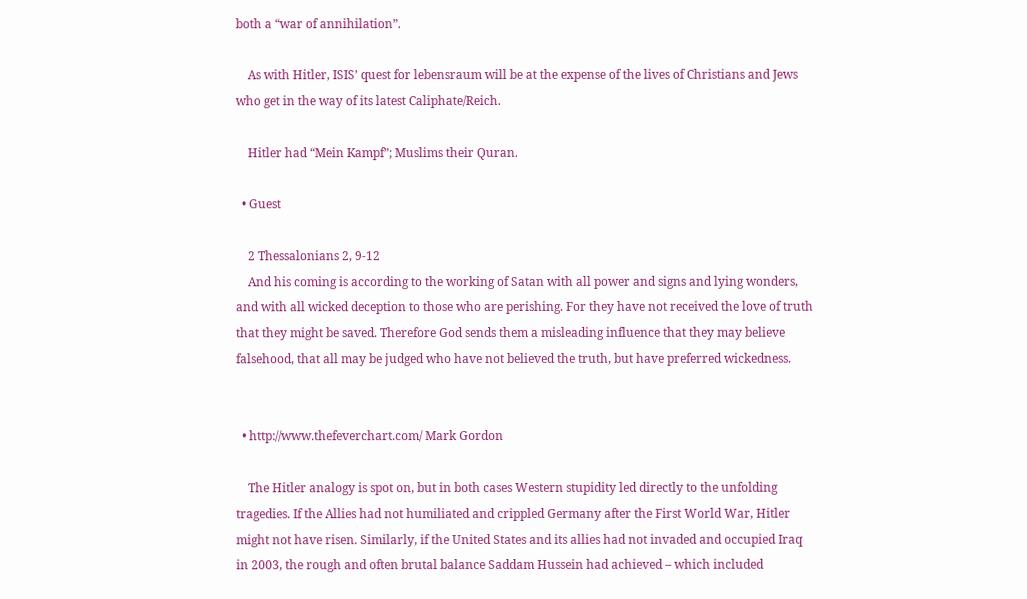both a “war of annihilation”.

    As with Hitler, ISIS’ quest for lebensraum will be at the expense of the lives of Christians and Jews who get in the way of its latest Caliphate/Reich.

    Hitler had “Mein Kampf”; Muslims their Quran.

  • Guest

    2 Thessalonians 2, 9-12
    And his coming is according to the working of Satan with all power and signs and lying wonders, and with all wicked deception to those who are perishing. For they have not received the love of truth that they might be saved. Therefore God sends them a misleading influence that they may believe falsehood, that all may be judged who have not believed the truth, but have preferred wickedness.


  • http://www.thefeverchart.com/ Mark Gordon

    The Hitler analogy is spot on, but in both cases Western stupidity led directly to the unfolding tragedies. If the Allies had not humiliated and crippled Germany after the First World War, Hitler might not have risen. Similarly, if the United States and its allies had not invaded and occupied Iraq in 2003, the rough and often brutal balance Saddam Hussein had achieved – which included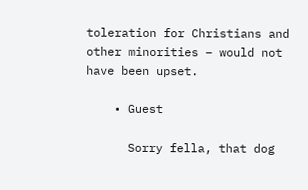toleration for Christians and other minorities – would not have been upset.

    • Guest

      Sorry fella, that dog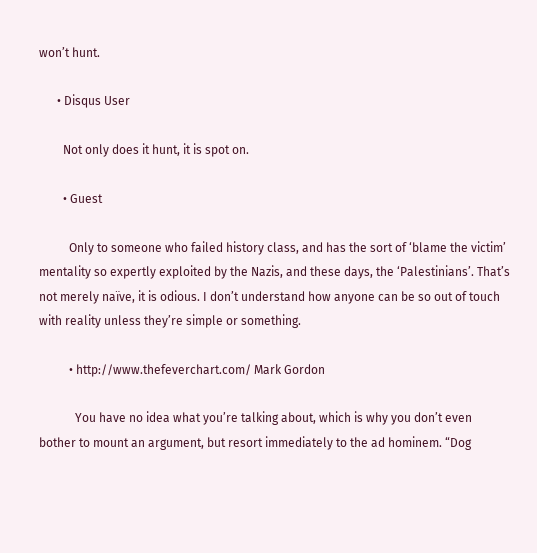won’t hunt.

      • Disqus User

        Not only does it hunt, it is spot on.

        • Guest

          Only to someone who failed history class, and has the sort of ‘blame the victim’ mentality so expertly exploited by the Nazis, and these days, the ‘Palestinians’. That’s not merely naïve, it is odious. I don’t understand how anyone can be so out of touch with reality unless they’re simple or something.

          • http://www.thefeverchart.com/ Mark Gordon

            You have no idea what you’re talking about, which is why you don’t even bother to mount an argument, but resort immediately to the ad hominem. “Dog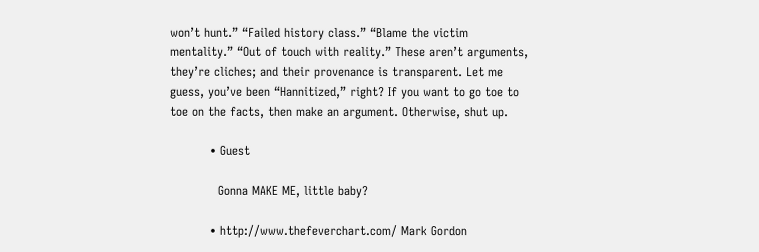won’t hunt.” “Failed history class.” “Blame the victim mentality.” “Out of touch with reality.” These aren’t arguments, they’re cliches; and their provenance is transparent. Let me guess, you’ve been “Hannitized,” right? If you want to go toe to toe on the facts, then make an argument. Otherwise, shut up.

          • Guest

            Gonna MAKE ME, little baby?

          • http://www.thefeverchart.com/ Mark Gordon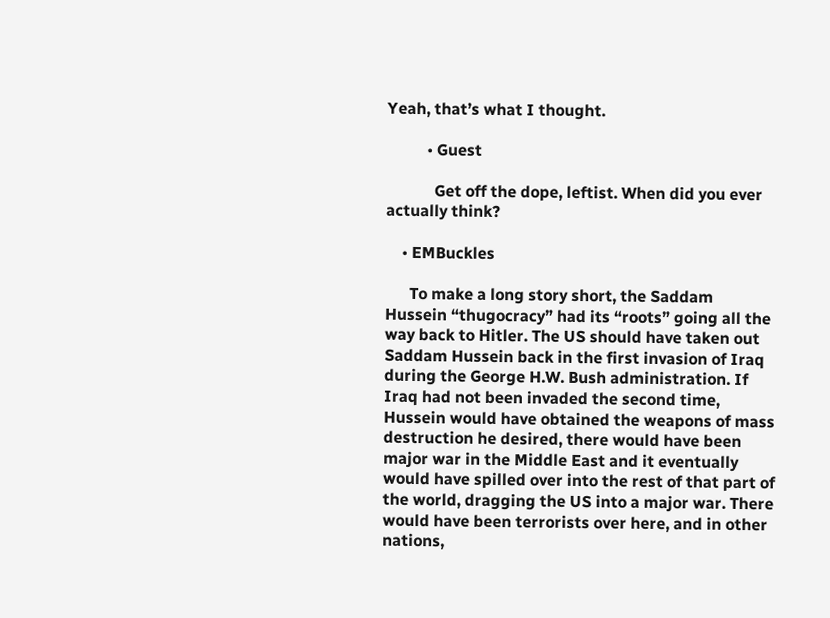Yeah, that’s what I thought.

          • Guest

            Get off the dope, leftist. When did you ever actually think?

    • EMBuckles

      To make a long story short, the Saddam Hussein “thugocracy” had its “roots” going all the way back to Hitler. The US should have taken out Saddam Hussein back in the first invasion of Iraq during the George H.W. Bush administration. If Iraq had not been invaded the second time, Hussein would have obtained the weapons of mass destruction he desired, there would have been major war in the Middle East and it eventually would have spilled over into the rest of that part of the world, dragging the US into a major war. There would have been terrorists over here, and in other nations,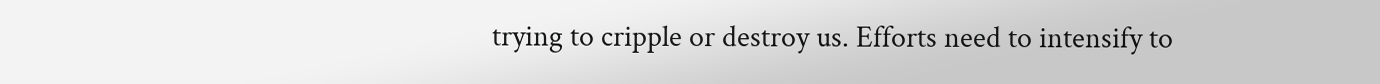trying to cripple or destroy us. Efforts need to intensify to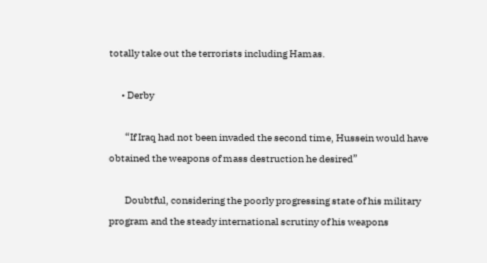totally take out the terrorists including Hamas.

      • Derby

        “If Iraq had not been invaded the second time, Hussein would have obtained the weapons of mass destruction he desired”

        Doubtful, considering the poorly progressing state of his military program and the steady international scrutiny of his weapons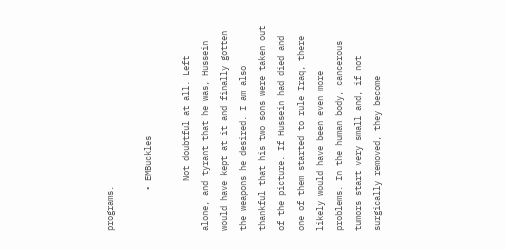programs.

        • EMBuckles

          Not doubtful at all. Left alone, and tyrant that he was, Hussein would have kept at it and finally gotten the weapons he desired. I am also thankful that his two sons were taken out of the picture. If Hussein had died and one of them started to rule Iraq, there likely would have been even more problems. In the human body, cancerous tumors start very small and, if not surgically removed, they become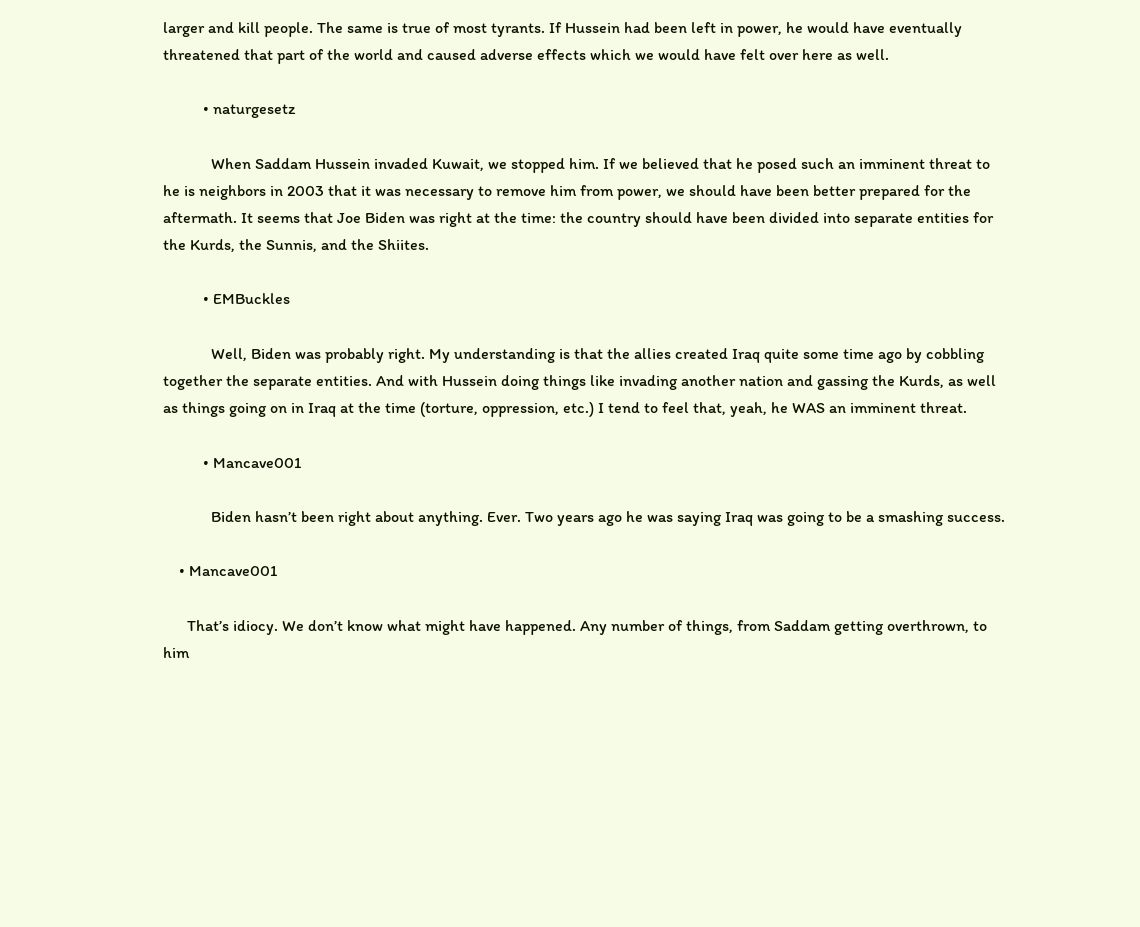larger and kill people. The same is true of most tyrants. If Hussein had been left in power, he would have eventually threatened that part of the world and caused adverse effects which we would have felt over here as well.

          • naturgesetz

            When Saddam Hussein invaded Kuwait, we stopped him. If we believed that he posed such an imminent threat to he is neighbors in 2003 that it was necessary to remove him from power, we should have been better prepared for the aftermath. It seems that Joe Biden was right at the time: the country should have been divided into separate entities for the Kurds, the Sunnis, and the Shiites.

          • EMBuckles

            Well, Biden was probably right. My understanding is that the allies created Iraq quite some time ago by cobbling together the separate entities. And with Hussein doing things like invading another nation and gassing the Kurds, as well as things going on in Iraq at the time (torture, oppression, etc.) I tend to feel that, yeah, he WAS an imminent threat.

          • Mancave001

            Biden hasn’t been right about anything. Ever. Two years ago he was saying Iraq was going to be a smashing success.

    • Mancave001

      That’s idiocy. We don’t know what might have happened. Any number of things, from Saddam getting overthrown, to him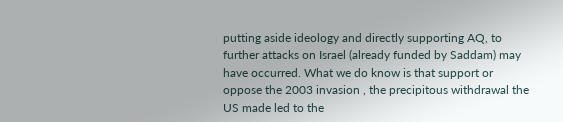putting aside ideology and directly supporting AQ, to further attacks on Israel (already funded by Saddam) may have occurred. What we do know is that support or oppose the 2003 invasion , the precipitous withdrawal the US made led to the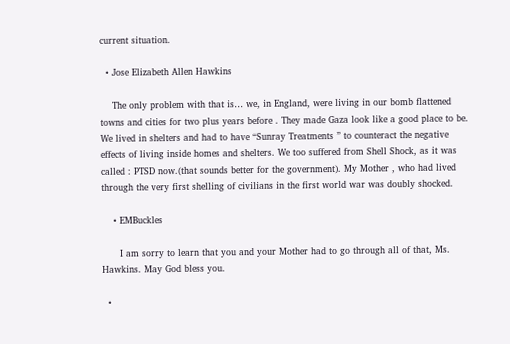current situation.

  • Jose Elizabeth Allen Hawkins

    The only problem with that is… we, in England, were living in our bomb flattened towns and cities for two plus years before . They made Gaza look like a good place to be. We lived in shelters and had to have “Sunray Treatments ” to counteract the negative effects of living inside homes and shelters. We too suffered from Shell Shock, as it was called : PTSD now.(that sounds better for the government). My Mother , who had lived through the very first shelling of civilians in the first world war was doubly shocked.

    • EMBuckles

      I am sorry to learn that you and your Mother had to go through all of that, Ms. Hawkins. May God bless you.

  •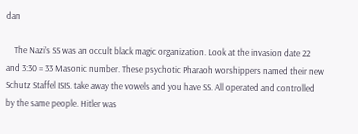dan

    The Nazi’s SS was an occult black magic organization. Look at the invasion date 22 and 3:30 = 33 Masonic number. These psychotic Pharaoh worshippers named their new Schutz Staffel ISIS. take away the vowels and you have SS. All operated and controlled by the same people. Hitler was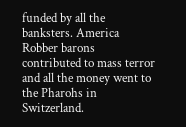funded by all the banksters. America Robber barons contributed to mass terror and all the money went to the Pharohs in Switzerland.